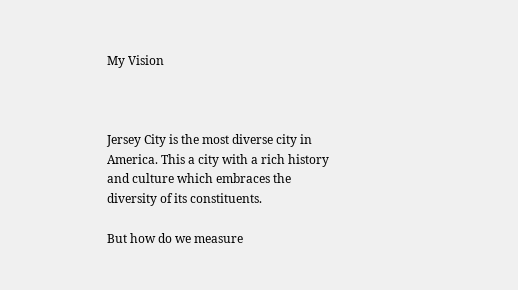My Vision



Jersey City is the most diverse city in America. This a city with a rich history and culture which embraces the diversity of its constituents.

But how do we measure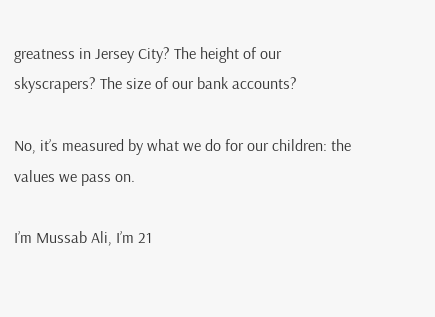greatness in Jersey City? The height of our skyscrapers? The size of our bank accounts?

No, it’s measured by what we do for our children: the values we pass on.

I’m Mussab Ali, I’m 21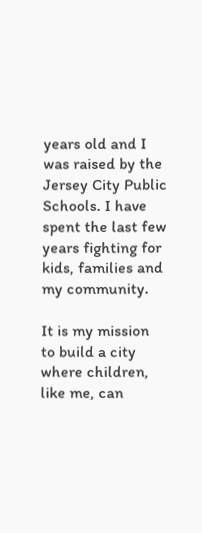years old and I was raised by the Jersey City Public Schools. I have spent the last few years fighting for kids, families and my community.

It is my mission to build a city where children, like me, can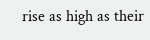rise as high as their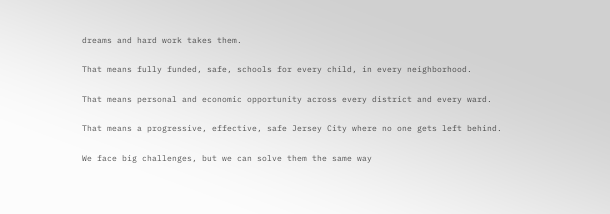dreams and hard work takes them.

That means fully funded, safe, schools for every child, in every neighborhood.

That means personal and economic opportunity across every district and every ward.

That means a progressive, effective, safe Jersey City where no one gets left behind.

We face big challenges, but we can solve them the same way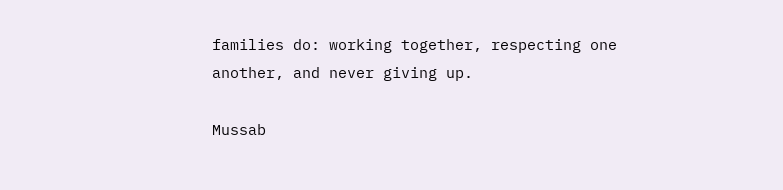families do: working together, respecting one another, and never giving up.

Mussab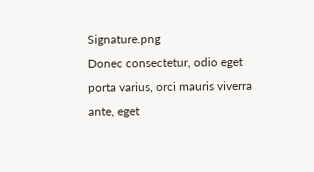Signature.png
Donec consectetur, odio eget porta varius, orci mauris viverra ante, eget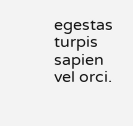egestas turpis sapien vel orci.